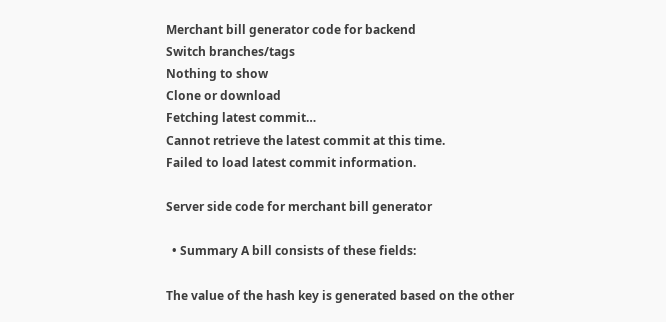Merchant bill generator code for backend
Switch branches/tags
Nothing to show
Clone or download
Fetching latest commit…
Cannot retrieve the latest commit at this time.
Failed to load latest commit information.

Server side code for merchant bill generator

  • Summary A bill consists of these fields:

The value of the hash key is generated based on the other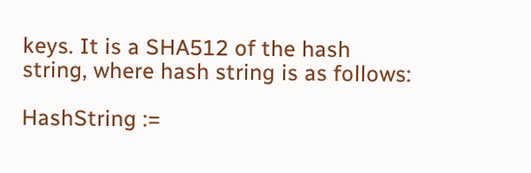keys. It is a SHA512 of the hash string, where hash string is as follows:

HashString :=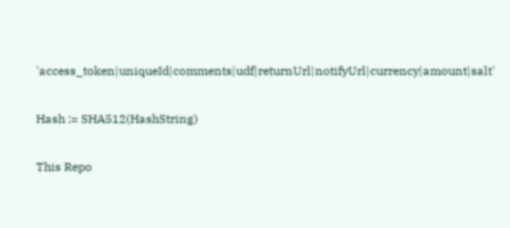'access_token|uniqueId|comments|udf|returnUrl|notifyUrl|currency|amount|salt'

Hash := SHA512(HashString)

This Repo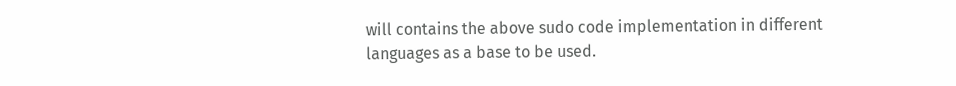will contains the above sudo code implementation in different languages as a base to be used.